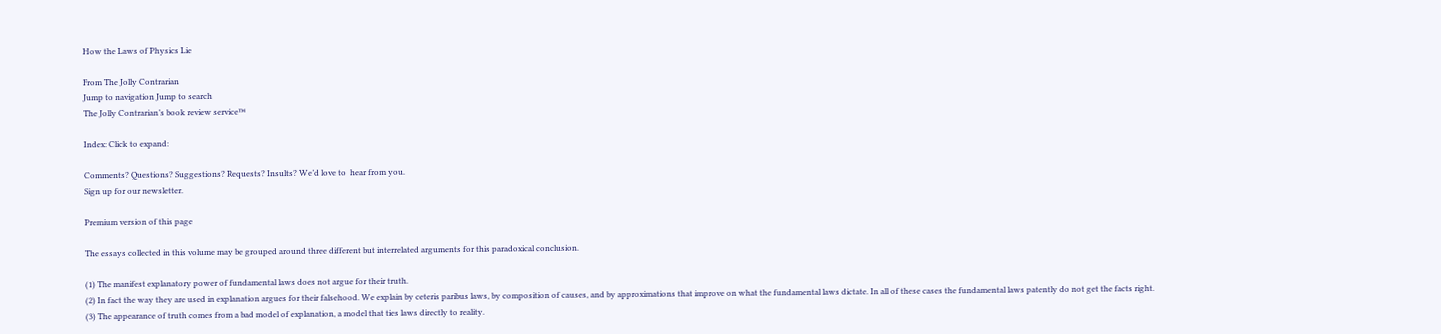How the Laws of Physics Lie

From The Jolly Contrarian
Jump to navigation Jump to search
The Jolly Contrarian’s book review service™

Index: Click to expand:

Comments? Questions? Suggestions? Requests? Insults? We’d love to  hear from you.
Sign up for our newsletter.

Premium version of this page

The essays collected in this volume may be grouped around three different but interrelated arguments for this paradoxical conclusion.

(1) The manifest explanatory power of fundamental laws does not argue for their truth.
(2) In fact the way they are used in explanation argues for their falsehood. We explain by ceteris paribus laws, by composition of causes, and by approximations that improve on what the fundamental laws dictate. In all of these cases the fundamental laws patently do not get the facts right.
(3) The appearance of truth comes from a bad model of explanation, a model that ties laws directly to reality.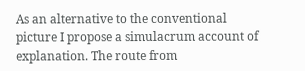As an alternative to the conventional picture I propose a simulacrum account of explanation. The route from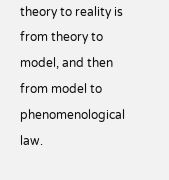theory to reality is from theory to model, and then from model to phenomenological law.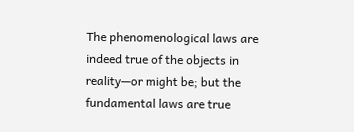The phenomenological laws are indeed true of the objects in reality—or might be; but the fundamental laws are true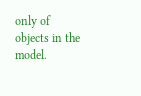only of objects in the model.